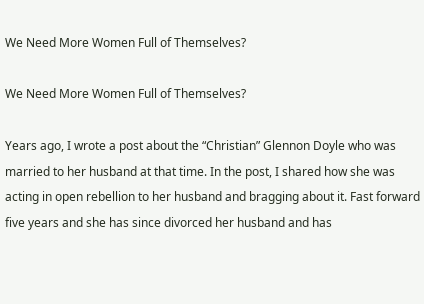We Need More Women Full of Themselves?

We Need More Women Full of Themselves?

Years ago, I wrote a post about the “Christian” Glennon Doyle who was married to her husband at that time. In the post, I shared how she was acting in open rebellion to her husband and bragging about it. Fast forward five years and she has since divorced her husband and has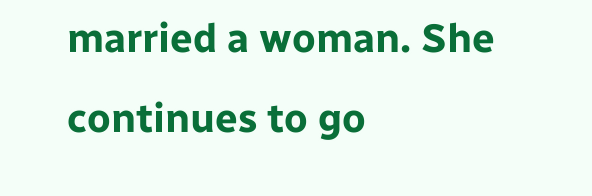married a woman. She continues to go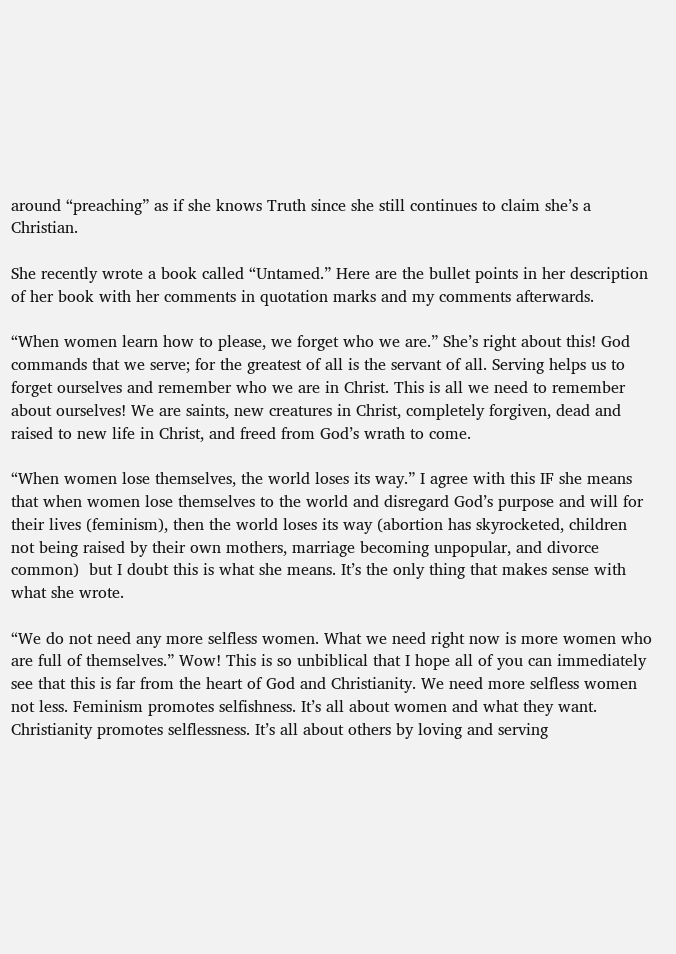around “preaching” as if she knows Truth since she still continues to claim she’s a Christian.

She recently wrote a book called “Untamed.” Here are the bullet points in her description of her book with her comments in quotation marks and my comments afterwards.

“When women learn how to please, we forget who we are.” She’s right about this! God commands that we serve; for the greatest of all is the servant of all. Serving helps us to forget ourselves and remember who we are in Christ. This is all we need to remember about ourselves! We are saints, new creatures in Christ, completely forgiven, dead and raised to new life in Christ, and freed from God’s wrath to come.

“When women lose themselves, the world loses its way.” I agree with this IF she means that when women lose themselves to the world and disregard God’s purpose and will for their lives (feminism), then the world loses its way (abortion has skyrocketed, children not being raised by their own mothers, marriage becoming unpopular, and divorce common)  but I doubt this is what she means. It’s the only thing that makes sense with what she wrote.

“We do not need any more selfless women. What we need right now is more women who are full of themselves.” Wow! This is so unbiblical that I hope all of you can immediately see that this is far from the heart of God and Christianity. We need more selfless women not less. Feminism promotes selfishness. It’s all about women and what they want. Christianity promotes selflessness. It’s all about others by loving and serving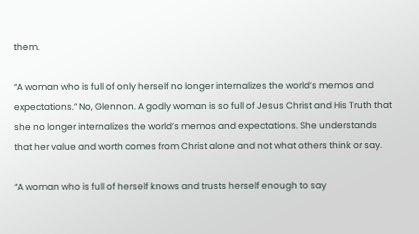them.

“A woman who is full of only herself no longer internalizes the world’s memos and expectations.” No, Glennon. A godly woman is so full of Jesus Christ and His Truth that she no longer internalizes the world’s memos and expectations. She understands that her value and worth comes from Christ alone and not what others think or say.

“A woman who is full of herself knows and trusts herself enough to say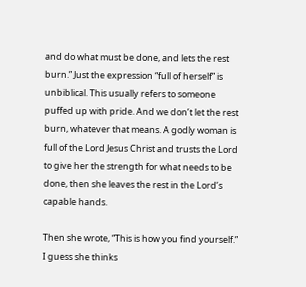and do what must be done, and lets the rest burn.” Just the expression “full of herself” is unbiblical. This usually refers to someone puffed up with pride. And we don’t let the rest burn, whatever that means. A godly woman is full of the Lord Jesus Christ and trusts the Lord to give her the strength for what needs to be done, then she leaves the rest in the Lord’s capable hands.

Then she wrote, “This is how you find yourself.” I guess she thinks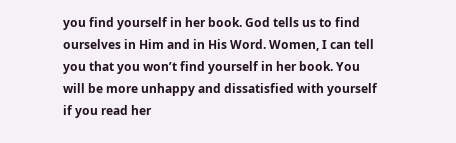you find yourself in her book. God tells us to find ourselves in Him and in His Word. Women, I can tell you that you won’t find yourself in her book. You will be more unhappy and dissatisfied with yourself if you read her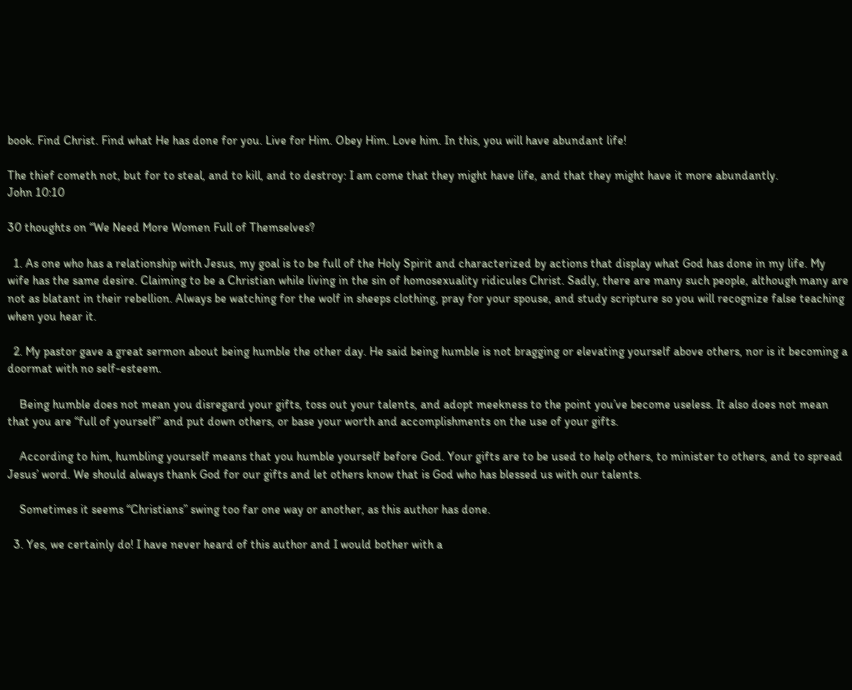book. Find Christ. Find what He has done for you. Live for Him. Obey Him. Love him. In this, you will have abundant life!

The thief cometh not, but for to steal, and to kill, and to destroy: I am come that they might have life, and that they might have it more abundantly.
John 10:10

30 thoughts on “We Need More Women Full of Themselves?

  1. As one who has a relationship with Jesus, my goal is to be full of the Holy Spirit and characterized by actions that display what God has done in my life. My wife has the same desire. Claiming to be a Christian while living in the sin of homosexuality ridicules Christ. Sadly, there are many such people, although many are not as blatant in their rebellion. Always be watching for the wolf in sheeps clothing, pray for your spouse, and study scripture so you will recognize false teaching when you hear it.

  2. My pastor gave a great sermon about being humble the other day. He said being humble is not bragging or elevating yourself above others, nor is it becoming a doormat with no self-esteem.

    Being humble does not mean you disregard your gifts, toss out your talents, and adopt meekness to the point you’ve become useless. It also does not mean that you are “full of yourself” and put down others, or base your worth and accomplishments on the use of your gifts.

    According to him, humbling yourself means that you humble yourself before God. Your gifts are to be used to help others, to minister to others, and to spread Jesus’ word. We should always thank God for our gifts and let others know that is God who has blessed us with our talents.

    Sometimes it seems “Christians” swing too far one way or another, as this author has done.

  3. Yes, we certainly do! I have never heard of this author and I would bother with a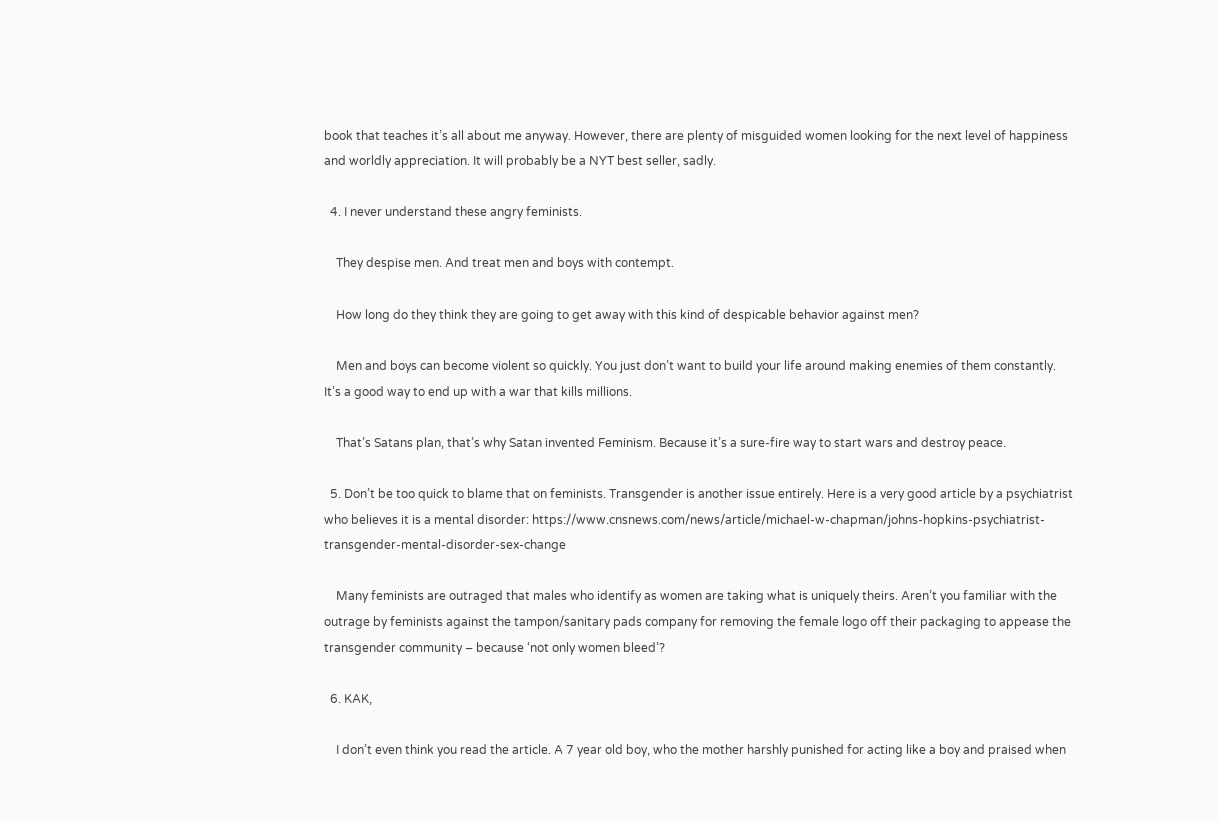book that teaches it’s all about me anyway. However, there are plenty of misguided women looking for the next level of happiness and worldly appreciation. It will probably be a NYT best seller, sadly.

  4. I never understand these angry feminists.

    They despise men. And treat men and boys with contempt.

    How long do they think they are going to get away with this kind of despicable behavior against men?

    Men and boys can become violent so quickly. You just don’t want to build your life around making enemies of them constantly. It’s a good way to end up with a war that kills millions.

    That’s Satans plan, that’s why Satan invented Feminism. Because it’s a sure-fire way to start wars and destroy peace.

  5. Don’t be too quick to blame that on feminists. Transgender is another issue entirely. Here is a very good article by a psychiatrist who believes it is a mental disorder: https://www.cnsnews.com/news/article/michael-w-chapman/johns-hopkins-psychiatrist-transgender-mental-disorder-sex-change

    Many feminists are outraged that males who identify as women are taking what is uniquely theirs. Aren’t you familiar with the outrage by feminists against the tampon/sanitary pads company for removing the female logo off their packaging to appease the transgender community – because ‘not only women bleed’?

  6. KAK,

    I don’t even think you read the article. A 7 year old boy, who the mother harshly punished for acting like a boy and praised when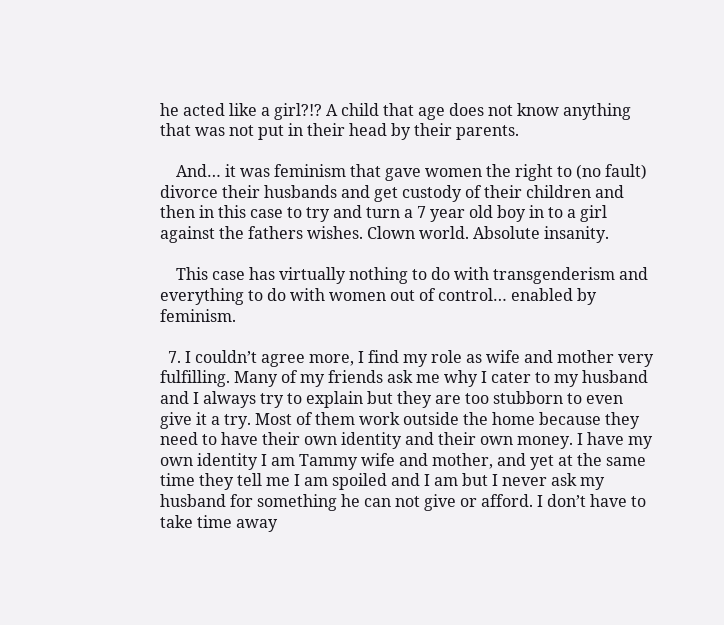he acted like a girl?!? A child that age does not know anything that was not put in their head by their parents.

    And… it was feminism that gave women the right to (no fault) divorce their husbands and get custody of their children and then in this case to try and turn a 7 year old boy in to a girl against the fathers wishes. Clown world. Absolute insanity.

    This case has virtually nothing to do with transgenderism and everything to do with women out of control… enabled by feminism.

  7. I couldn’t agree more, I find my role as wife and mother very fulfilling. Many of my friends ask me why I cater to my husband and I always try to explain but they are too stubborn to even give it a try. Most of them work outside the home because they need to have their own identity and their own money. I have my own identity I am Tammy wife and mother, and yet at the same time they tell me I am spoiled and I am but I never ask my husband for something he can not give or afford. I don’t have to take time away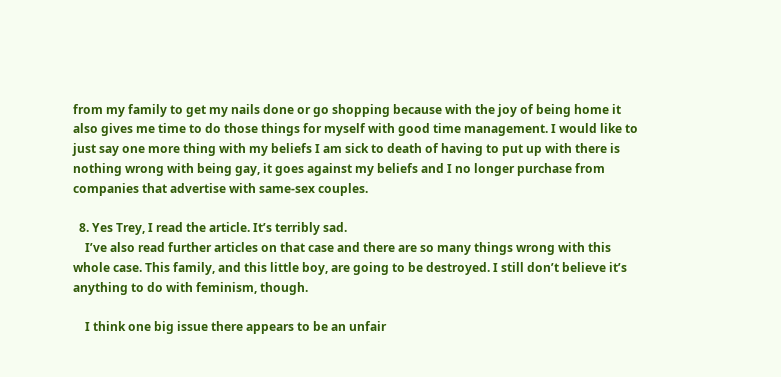from my family to get my nails done or go shopping because with the joy of being home it also gives me time to do those things for myself with good time management. I would like to just say one more thing with my beliefs I am sick to death of having to put up with there is nothing wrong with being gay, it goes against my beliefs and I no longer purchase from companies that advertise with same-sex couples.

  8. Yes Trey, I read the article. It’s terribly sad.
    I’ve also read further articles on that case and there are so many things wrong with this whole case. This family, and this little boy, are going to be destroyed. I still don’t believe it’s anything to do with feminism, though.

    I think one big issue there appears to be an unfair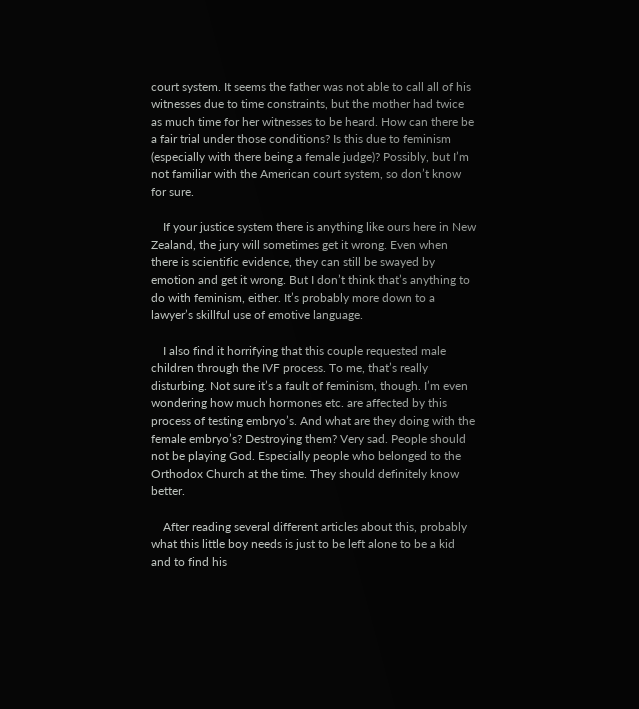court system. It seems the father was not able to call all of his witnesses due to time constraints, but the mother had twice as much time for her witnesses to be heard. How can there be a fair trial under those conditions? Is this due to feminism (especially with there being a female judge)? Possibly, but I’m not familiar with the American court system, so don’t know for sure.

    If your justice system there is anything like ours here in New Zealand, the jury will sometimes get it wrong. Even when there is scientific evidence, they can still be swayed by emotion and get it wrong. But I don’t think that’s anything to do with feminism, either. It’s probably more down to a lawyer’s skillful use of emotive language.

    I also find it horrifying that this couple requested male children through the IVF process. To me, that’s really disturbing. Not sure it’s a fault of feminism, though. I’m even wondering how much hormones etc. are affected by this process of testing embryo’s. And what are they doing with the female embryo’s? Destroying them? Very sad. People should not be playing God. Especially people who belonged to the Orthodox Church at the time. They should definitely know better.

    After reading several different articles about this, probably what this little boy needs is just to be left alone to be a kid and to find his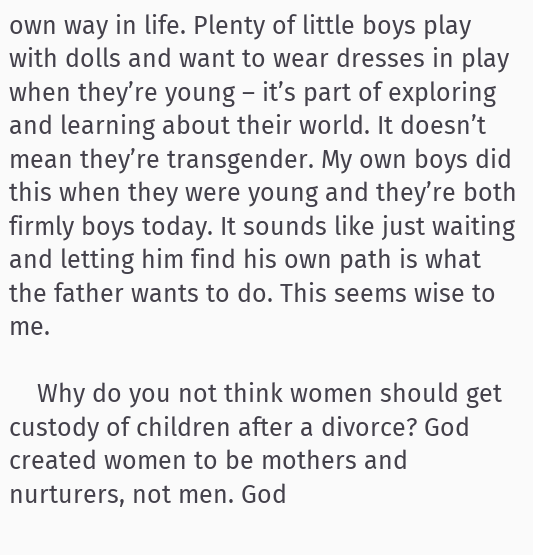own way in life. Plenty of little boys play with dolls and want to wear dresses in play when they’re young – it’s part of exploring and learning about their world. It doesn’t mean they’re transgender. My own boys did this when they were young and they’re both firmly boys today. It sounds like just waiting and letting him find his own path is what the father wants to do. This seems wise to me.

    Why do you not think women should get custody of children after a divorce? God created women to be mothers and nurturers, not men. God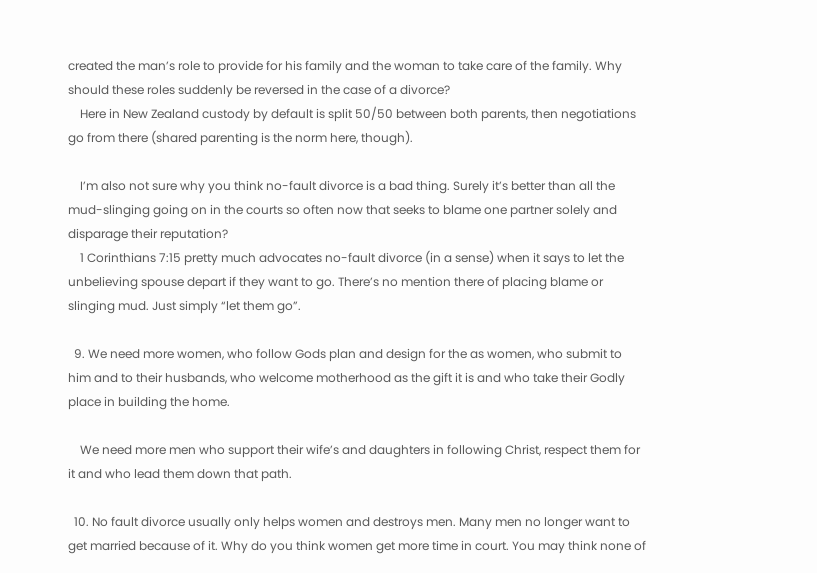created the man’s role to provide for his family and the woman to take care of the family. Why should these roles suddenly be reversed in the case of a divorce?
    Here in New Zealand custody by default is split 50/50 between both parents, then negotiations go from there (shared parenting is the norm here, though).

    I’m also not sure why you think no-fault divorce is a bad thing. Surely it’s better than all the mud-slinging going on in the courts so often now that seeks to blame one partner solely and disparage their reputation?
    1 Corinthians 7:15 pretty much advocates no-fault divorce (in a sense) when it says to let the unbelieving spouse depart if they want to go. There’s no mention there of placing blame or slinging mud. Just simply “let them go”.

  9. We need more women, who follow Gods plan and design for the as women, who submit to him and to their husbands, who welcome motherhood as the gift it is and who take their Godly place in building the home.

    We need more men who support their wife’s and daughters in following Christ, respect them for it and who lead them down that path.

  10. No fault divorce usually only helps women and destroys men. Many men no longer want to get married because of it. Why do you think women get more time in court. You may think none of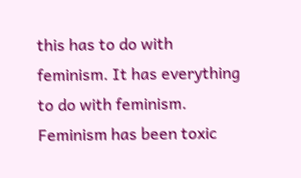this has to do with feminism. It has everything to do with feminism. Feminism has been toxic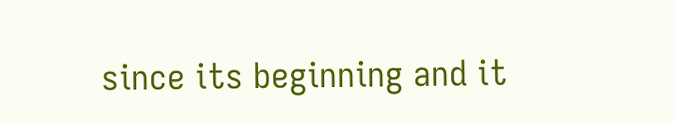since its beginning and it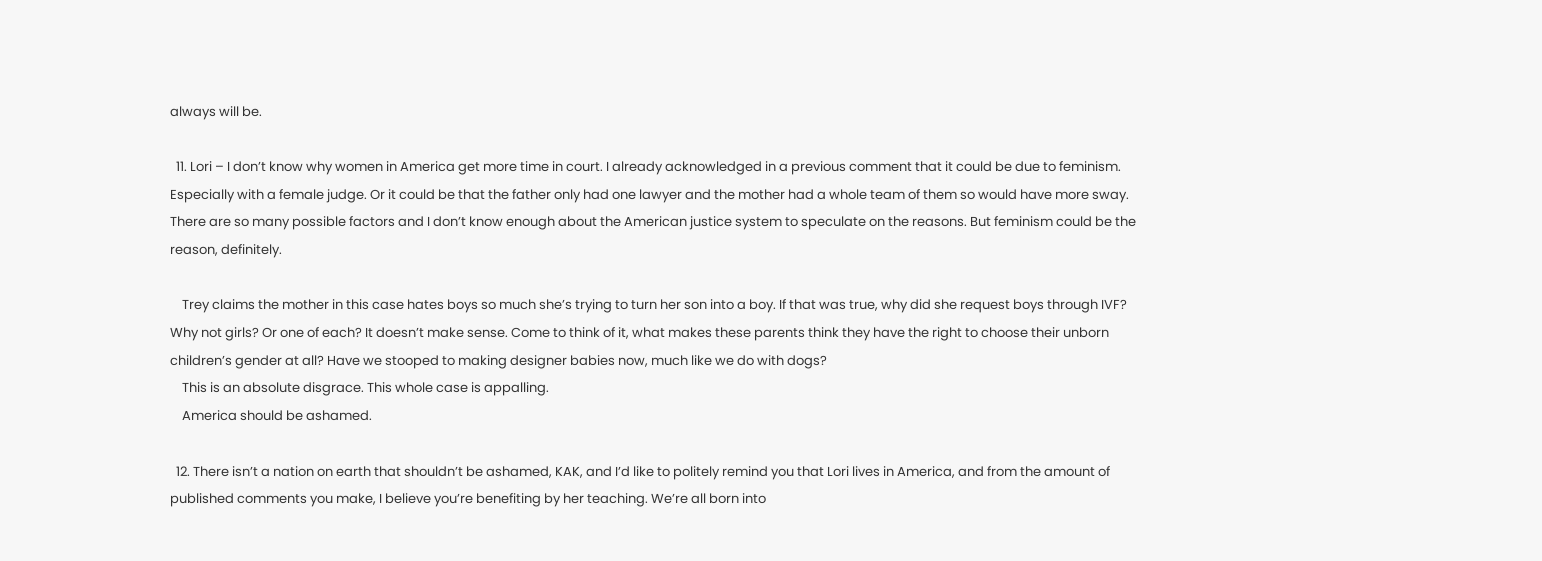always will be.

  11. Lori – I don’t know why women in America get more time in court. I already acknowledged in a previous comment that it could be due to feminism. Especially with a female judge. Or it could be that the father only had one lawyer and the mother had a whole team of them so would have more sway. There are so many possible factors and I don’t know enough about the American justice system to speculate on the reasons. But feminism could be the reason, definitely.

    Trey claims the mother in this case hates boys so much she’s trying to turn her son into a boy. If that was true, why did she request boys through IVF? Why not girls? Or one of each? It doesn’t make sense. Come to think of it, what makes these parents think they have the right to choose their unborn children’s gender at all? Have we stooped to making designer babies now, much like we do with dogs?
    This is an absolute disgrace. This whole case is appalling.
    America should be ashamed.

  12. There isn’t a nation on earth that shouldn’t be ashamed, KAK, and I’d like to politely remind you that Lori lives in America, and from the amount of published comments you make, I believe you’re benefiting by her teaching. We’re all born into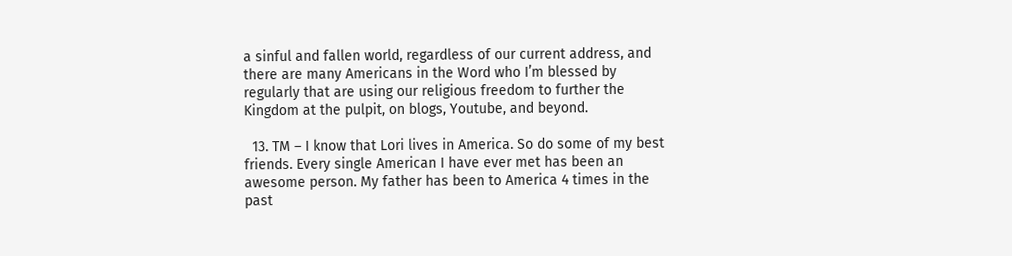a sinful and fallen world, regardless of our current address, and there are many Americans in the Word who I’m blessed by regularly that are using our religious freedom to further the Kingdom at the pulpit, on blogs, Youtube, and beyond.

  13. TM – I know that Lori lives in America. So do some of my best friends. Every single American I have ever met has been an awesome person. My father has been to America 4 times in the past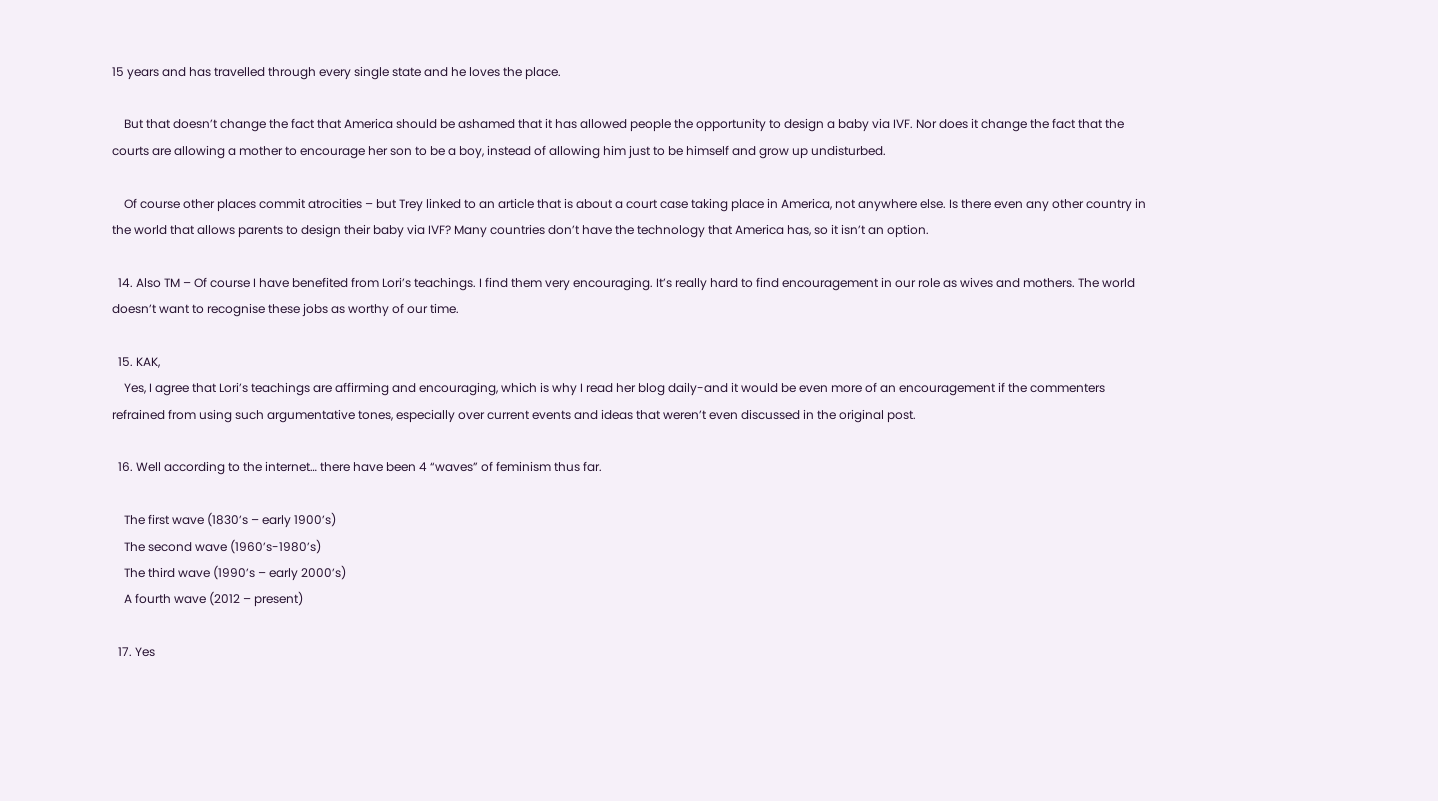15 years and has travelled through every single state and he loves the place.

    But that doesn’t change the fact that America should be ashamed that it has allowed people the opportunity to design a baby via IVF. Nor does it change the fact that the courts are allowing a mother to encourage her son to be a boy, instead of allowing him just to be himself and grow up undisturbed.

    Of course other places commit atrocities – but Trey linked to an article that is about a court case taking place in America, not anywhere else. Is there even any other country in the world that allows parents to design their baby via IVF? Many countries don’t have the technology that America has, so it isn’t an option.

  14. Also TM – Of course I have benefited from Lori’s teachings. I find them very encouraging. It’s really hard to find encouragement in our role as wives and mothers. The world doesn’t want to recognise these jobs as worthy of our time.

  15. KAK,
    Yes, I agree that Lori’s teachings are affirming and encouraging, which is why I read her blog daily-and it would be even more of an encouragement if the commenters refrained from using such argumentative tones, especially over current events and ideas that weren’t even discussed in the original post.

  16. Well according to the internet… there have been 4 “waves” of feminism thus far.

    The first wave (1830’s – early 1900’s)
    The second wave (1960’s-1980’s)
    The third wave (1990’s – early 2000’s)
    A fourth wave (2012 – present)

  17. Yes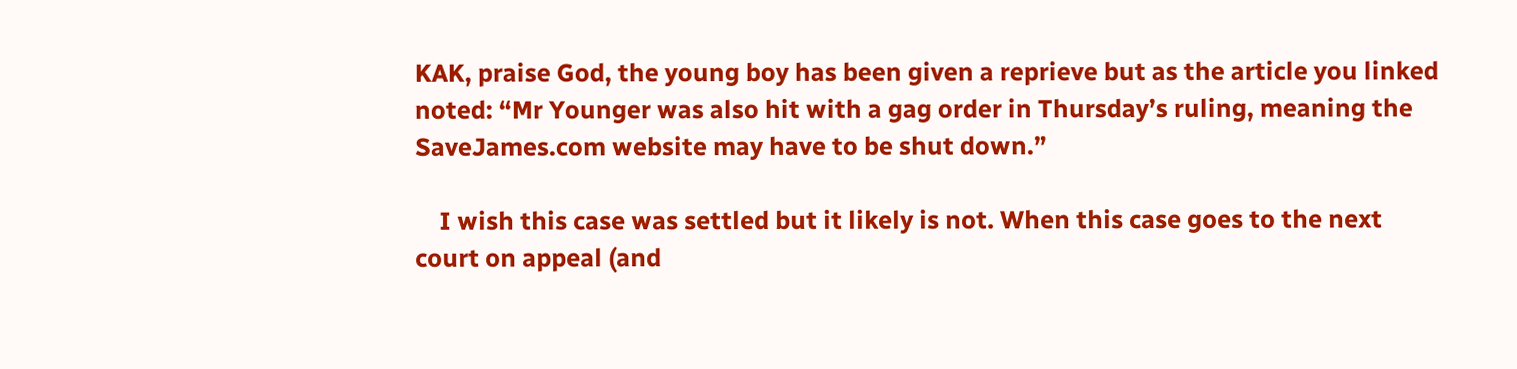KAK, praise God, the young boy has been given a reprieve but as the article you linked noted: “Mr Younger was also hit with a gag order in Thursday’s ruling, meaning the SaveJames.com website may have to be shut down.”

    I wish this case was settled but it likely is not. When this case goes to the next court on appeal (and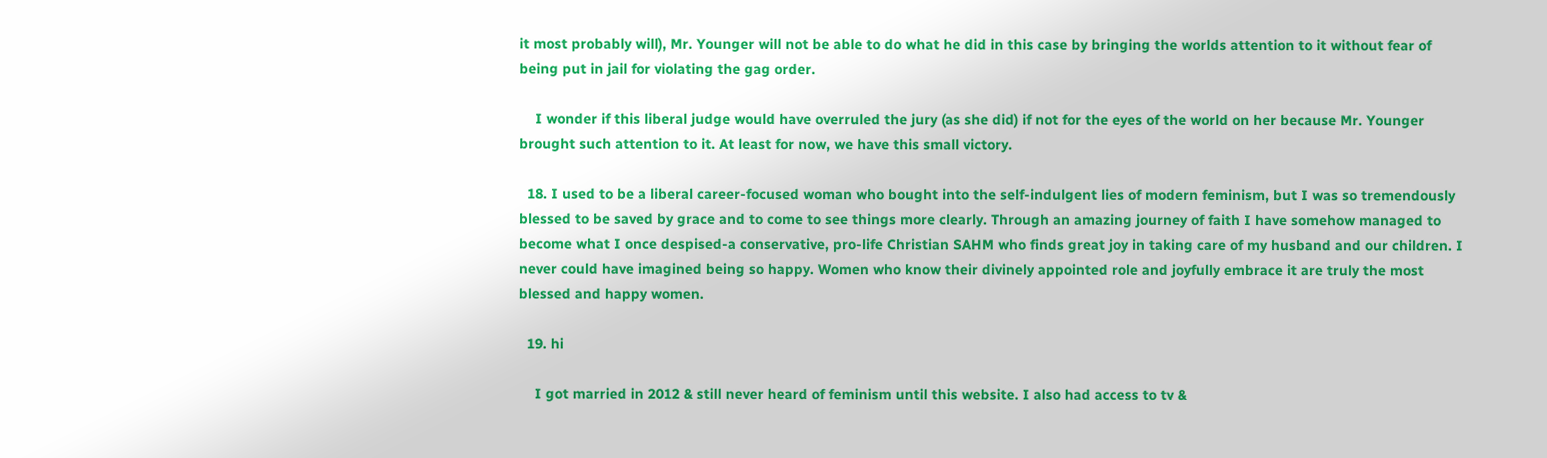it most probably will), Mr. Younger will not be able to do what he did in this case by bringing the worlds attention to it without fear of being put in jail for violating the gag order.

    I wonder if this liberal judge would have overruled the jury (as she did) if not for the eyes of the world on her because Mr. Younger brought such attention to it. At least for now, we have this small victory.

  18. I used to be a liberal career-focused woman who bought into the self-indulgent lies of modern feminism, but I was so tremendously blessed to be saved by grace and to come to see things more clearly. Through an amazing journey of faith I have somehow managed to become what I once despised-a conservative, pro-life Christian SAHM who finds great joy in taking care of my husband and our children. I never could have imagined being so happy. Women who know their divinely appointed role and joyfully embrace it are truly the most blessed and happy women.

  19. hi

    I got married in 2012 & still never heard of feminism until this website. I also had access to tv &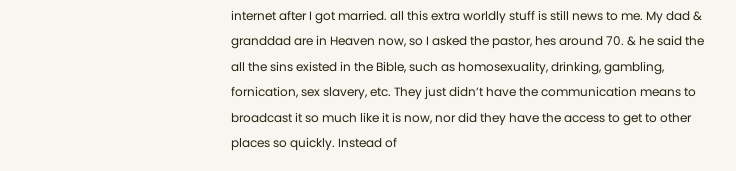internet after I got married. all this extra worldly stuff is still news to me. My dad & granddad are in Heaven now, so I asked the pastor, hes around 70. & he said the all the sins existed in the Bible, such as homosexuality, drinking, gambling, fornication, sex slavery, etc. They just didn’t have the communication means to broadcast it so much like it is now, nor did they have the access to get to other places so quickly. Instead of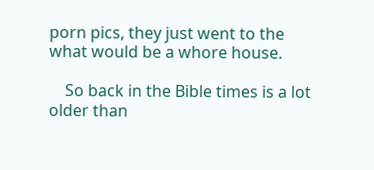porn pics, they just went to the what would be a whore house.

    So back in the Bible times is a lot older than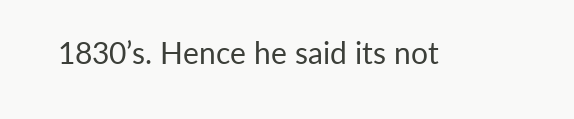1830’s. Hence he said its not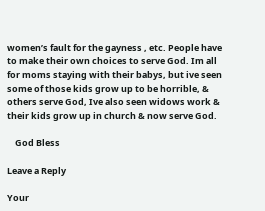women’s fault for the gayness , etc. People have to make their own choices to serve God. Im all for moms staying with their babys, but ive seen some of those kids grow up to be horrible, & others serve God, Ive also seen widows work & their kids grow up in church & now serve God.

    God Bless

Leave a Reply

Your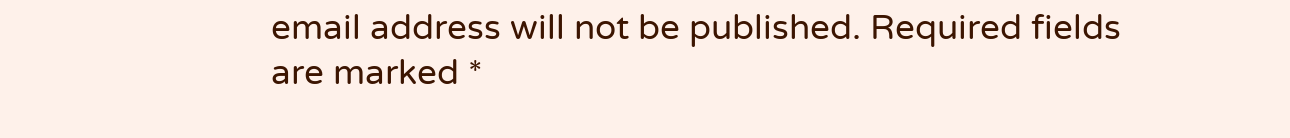email address will not be published. Required fields are marked *